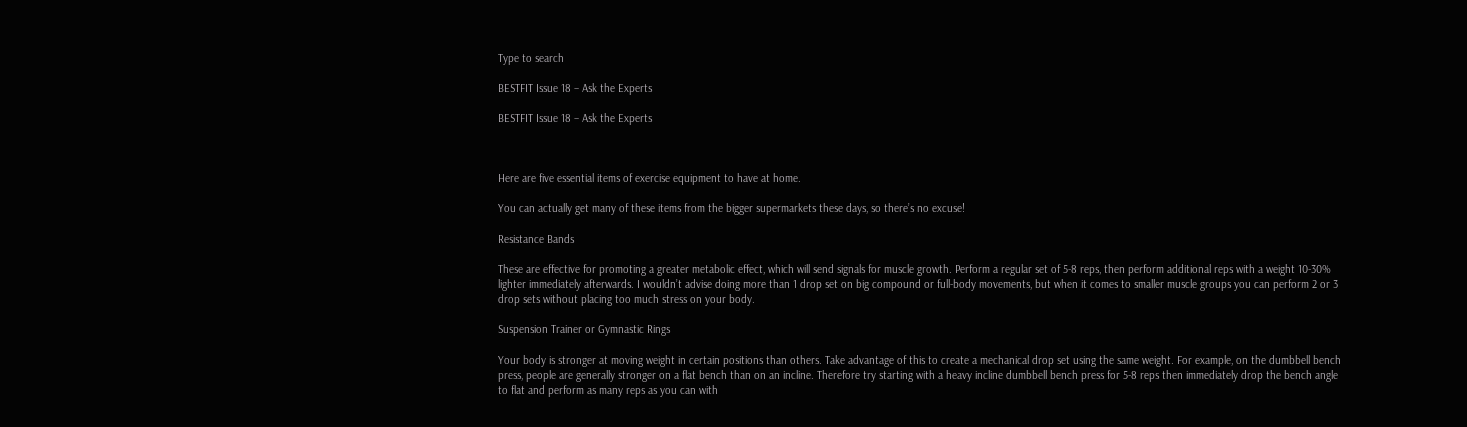Type to search

BESTFIT Issue 18 – Ask the Experts

BESTFIT Issue 18 – Ask the Experts



Here are five essential items of exercise equipment to have at home.

You can actually get many of these items from the bigger supermarkets these days, so there’s no excuse!

Resistance Bands

These are effective for promoting a greater metabolic effect, which will send signals for muscle growth. Perform a regular set of 5-8 reps, then perform additional reps with a weight 10-30% lighter immediately afterwards. I wouldn’t advise doing more than 1 drop set on big compound or full-body movements, but when it comes to smaller muscle groups you can perform 2 or 3 drop sets without placing too much stress on your body.

Suspension Trainer or Gymnastic Rings

Your body is stronger at moving weight in certain positions than others. Take advantage of this to create a mechanical drop set using the same weight. For example, on the dumbbell bench press, people are generally stronger on a flat bench than on an incline. Therefore try starting with a heavy incline dumbbell bench press for 5-8 reps then immediately drop the bench angle to flat and perform as many reps as you can with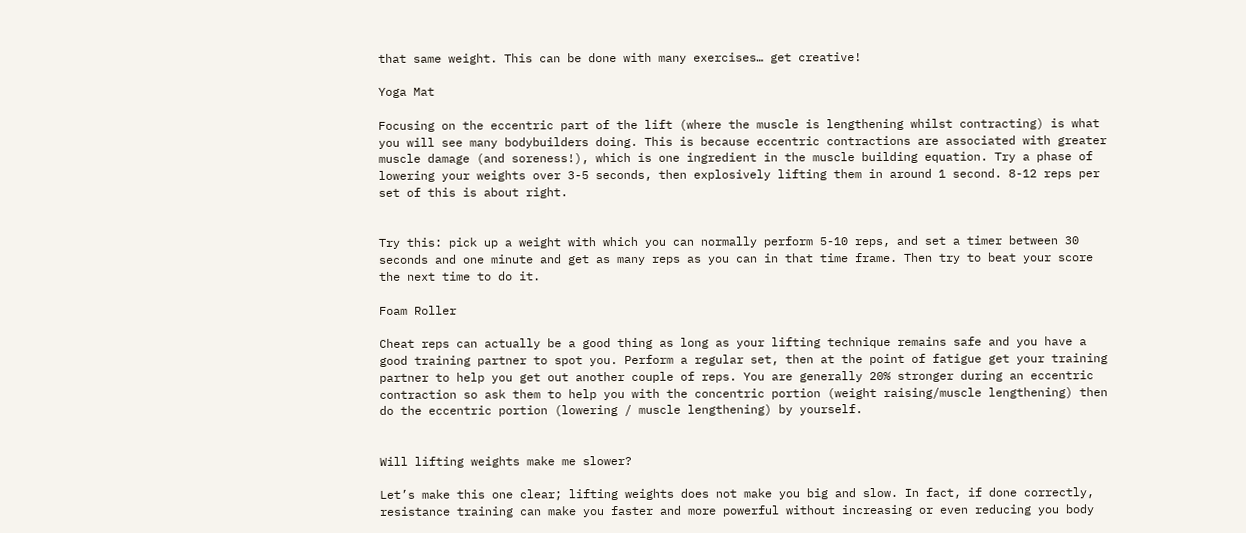that same weight. This can be done with many exercises… get creative!

Yoga Mat

Focusing on the eccentric part of the lift (where the muscle is lengthening whilst contracting) is what you will see many bodybuilders doing. This is because eccentric contractions are associated with greater muscle damage (and soreness!), which is one ingredient in the muscle building equation. Try a phase of lowering your weights over 3-5 seconds, then explosively lifting them in around 1 second. 8-12 reps per set of this is about right.


Try this: pick up a weight with which you can normally perform 5-10 reps, and set a timer between 30 seconds and one minute and get as many reps as you can in that time frame. Then try to beat your score the next time to do it.

Foam Roller

Cheat reps can actually be a good thing as long as your lifting technique remains safe and you have a good training partner to spot you. Perform a regular set, then at the point of fatigue get your training partner to help you get out another couple of reps. You are generally 20% stronger during an eccentric contraction so ask them to help you with the concentric portion (weight raising/muscle lengthening) then do the eccentric portion (lowering / muscle lengthening) by yourself.


Will lifting weights make me slower?

Let’s make this one clear; lifting weights does not make you big and slow. In fact, if done correctly, resistance training can make you faster and more powerful without increasing or even reducing you body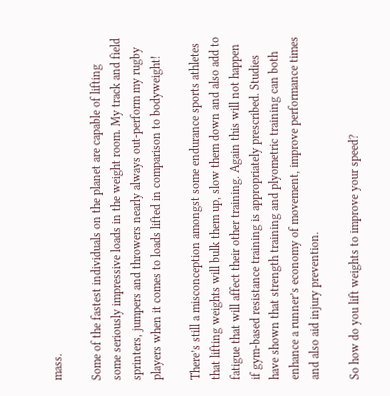mass.

Some of the fastest individuals on the planet are capable of lifting some seriously impressive loads in the weight room. My track and field sprinters, jumpers and throwers nearly always out-perform my rugby players when it comes to loads lifted in comparison to bodyweight!

There’s still a misconception amongst some endurance sports athletes that lifting weights will bulk them up, slow them down and also add to fatigue that will affect their other training. Again this will not happen if gym-based resistance training is appropriately prescribed. Studies have shown that strength training and plyometric training can both enhance a runner’s economy of movement, improve performance times and also aid injury prevention.

So how do you lift weights to improve your speed?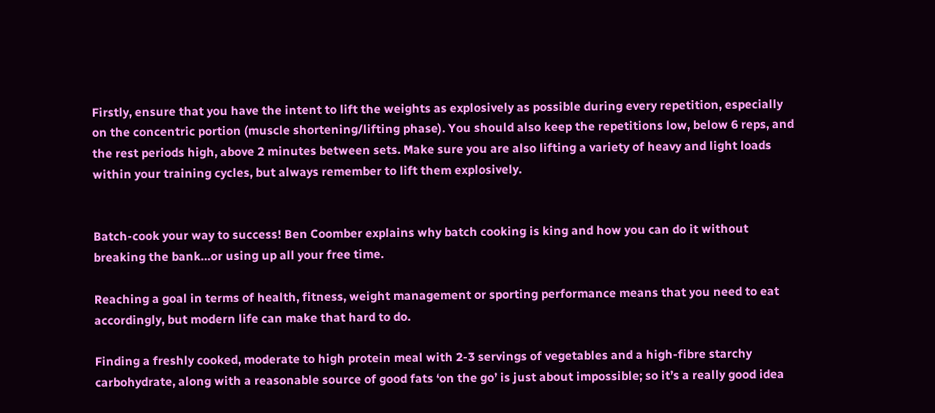Firstly, ensure that you have the intent to lift the weights as explosively as possible during every repetition, especially on the concentric portion (muscle shortening/lifting phase). You should also keep the repetitions low, below 6 reps, and the rest periods high, above 2 minutes between sets. Make sure you are also lifting a variety of heavy and light loads within your training cycles, but always remember to lift them explosively.


Batch-cook your way to success! Ben Coomber explains why batch cooking is king and how you can do it without breaking the bank…or using up all your free time.

Reaching a goal in terms of health, fitness, weight management or sporting performance means that you need to eat accordingly, but modern life can make that hard to do.

Finding a freshly cooked, moderate to high protein meal with 2-3 servings of vegetables and a high-fibre starchy carbohydrate, along with a reasonable source of good fats ‘on the go’ is just about impossible; so it’s a really good idea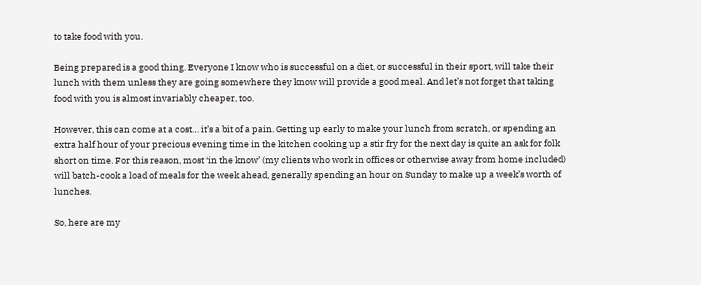to take food with you.

Being prepared is a good thing. Everyone I know who is successful on a diet, or successful in their sport, will take their lunch with them unless they are going somewhere they know will provide a good meal. And let’s not forget that taking food with you is almost invariably cheaper, too.

However, this can come at a cost… it’s a bit of a pain. Getting up early to make your lunch from scratch, or spending an extra half hour of your precious evening time in the kitchen cooking up a stir fry for the next day is quite an ask for folk short on time. For this reason, most ‘in the know’ (my clients who work in offices or otherwise away from home included) will batch-cook a load of meals for the week ahead, generally spending an hour on Sunday to make up a week’s worth of lunches.

So, here are my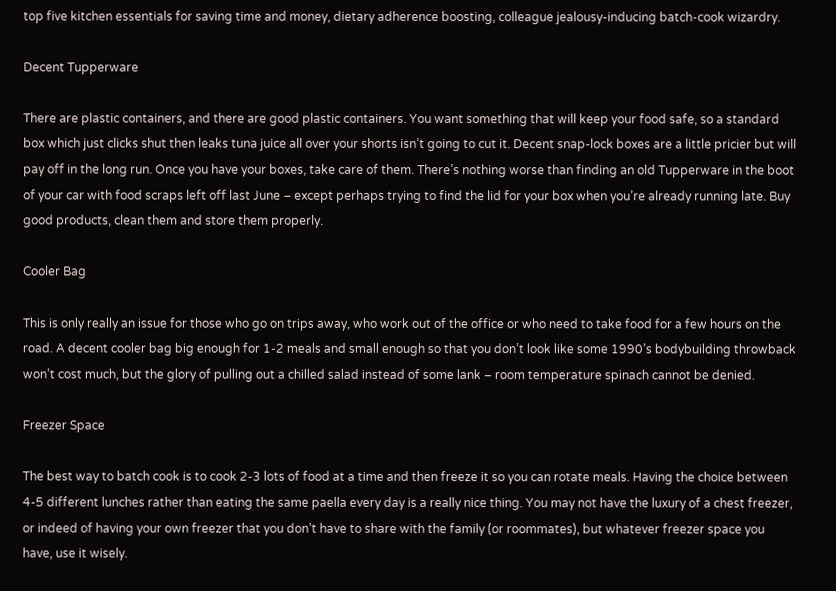top five kitchen essentials for saving time and money, dietary adherence boosting, colleague jealousy-inducing batch-cook wizardry.

Decent Tupperware

There are plastic containers, and there are good plastic containers. You want something that will keep your food safe, so a standard box which just clicks shut then leaks tuna juice all over your shorts isn’t going to cut it. Decent snap-lock boxes are a little pricier but will pay off in the long run. Once you have your boxes, take care of them. There’s nothing worse than finding an old Tupperware in the boot of your car with food scraps left off last June – except perhaps trying to find the lid for your box when you’re already running late. Buy good products, clean them and store them properly.

Cooler Bag

This is only really an issue for those who go on trips away, who work out of the office or who need to take food for a few hours on the road. A decent cooler bag big enough for 1-2 meals and small enough so that you don’t look like some 1990’s bodybuilding throwback won’t cost much, but the glory of pulling out a chilled salad instead of some lank – room temperature spinach cannot be denied.

Freezer Space

The best way to batch cook is to cook 2-3 lots of food at a time and then freeze it so you can rotate meals. Having the choice between 4-5 different lunches rather than eating the same paella every day is a really nice thing. You may not have the luxury of a chest freezer, or indeed of having your own freezer that you don’t have to share with the family (or roommates), but whatever freezer space you have, use it wisely.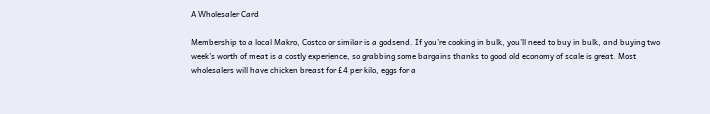A Wholesaler Card

Membership to a local Makro, Costco or similar is a godsend. If you’re cooking in bulk, you’ll need to buy in bulk, and buying two week’s worth of meat is a costly experience, so grabbing some bargains thanks to good old economy of scale is great. Most wholesalers will have chicken breast for £4 per kilo, eggs for a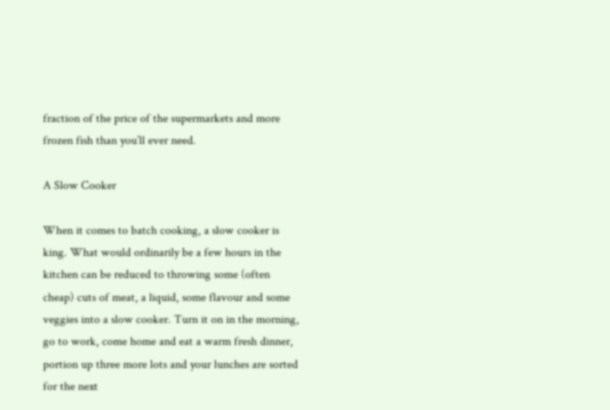fraction of the price of the supermarkets and more frozen fish than you’ll ever need.

A Slow Cooker

When it comes to batch cooking, a slow cooker is king. What would ordinarily be a few hours in the kitchen can be reduced to throwing some (often cheap) cuts of meat, a liquid, some flavour and some veggies into a slow cooker. Turn it on in the morning, go to work, come home and eat a warm fresh dinner, portion up three more lots and your lunches are sorted for the next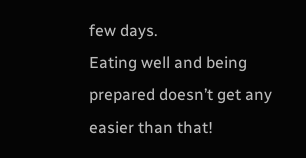few days.
Eating well and being prepared doesn’t get any easier than that!